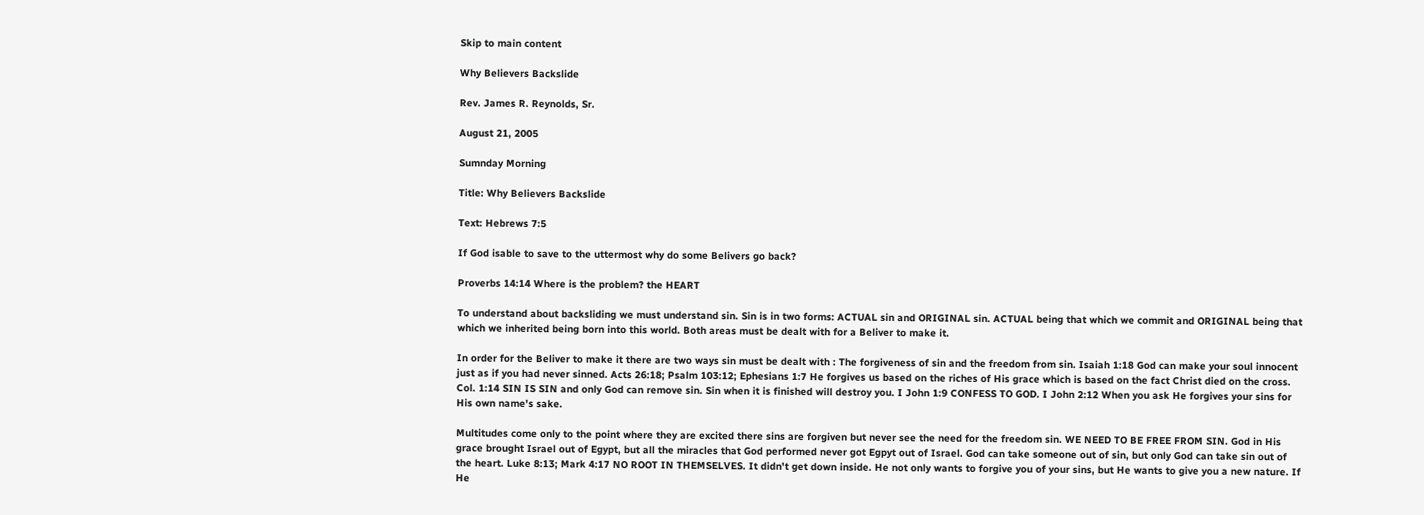Skip to main content

Why Believers Backslide

Rev. James R. Reynolds, Sr.

August 21, 2005

Sumnday Morning

Title: Why Believers Backslide

Text: Hebrews 7:5

If God isable to save to the uttermost why do some Belivers go back?

Proverbs 14:14 Where is the problem? the HEART

To understand about backsliding we must understand sin. Sin is in two forms: ACTUAL sin and ORIGINAL sin. ACTUAL being that which we commit and ORIGINAL being that which we inherited being born into this world. Both areas must be dealt with for a Beliver to make it.

In order for the Beliver to make it there are two ways sin must be dealt with : The forgiveness of sin and the freedom from sin. Isaiah 1:18 God can make your soul innocent just as if you had never sinned. Acts 26:18; Psalm 103:12; Ephesians 1:7 He forgives us based on the riches of His grace which is based on the fact Christ died on the cross. Col. 1:14 SIN IS SIN and only God can remove sin. Sin when it is finished will destroy you. I John 1:9 CONFESS TO GOD. I John 2:12 When you ask He forgives your sins for His own name's sake.

Multitudes come only to the point where they are excited there sins are forgiven but never see the need for the freedom sin. WE NEED TO BE FREE FROM SIN. God in His grace brought Israel out of Egypt, but all the miracles that God performed never got Egpyt out of Israel. God can take someone out of sin, but only God can take sin out of the heart. Luke 8:13; Mark 4:17 NO ROOT IN THEMSELVES. It didn't get down inside. He not only wants to forgive you of your sins, but He wants to give you a new nature. If He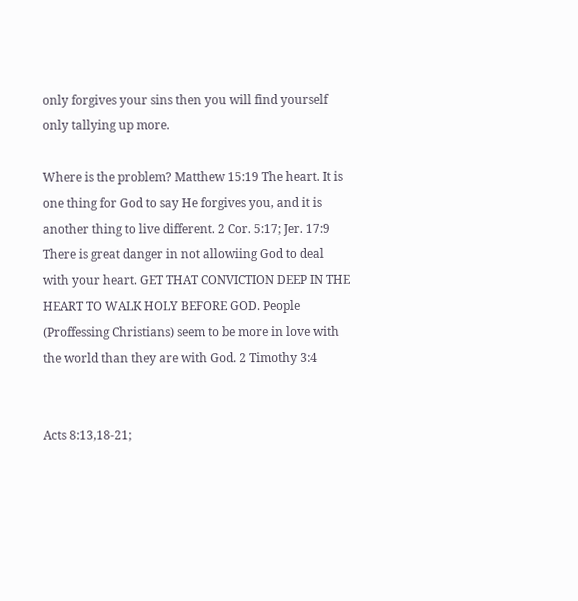only forgives your sins then you will find yourself only tallying up more.

Where is the problem? Matthew 15:19 The heart. It is one thing for God to say He forgives you, and it is another thing to live different. 2 Cor. 5:17; Jer. 17:9 There is great danger in not allowiing God to deal with your heart. GET THAT CONVICTION DEEP IN THE HEART TO WALK HOLY BEFORE GOD. People (Proffessing Christians) seem to be more in love with the world than they are with God. 2 Timothy 3:4


Acts 8:13,18-21;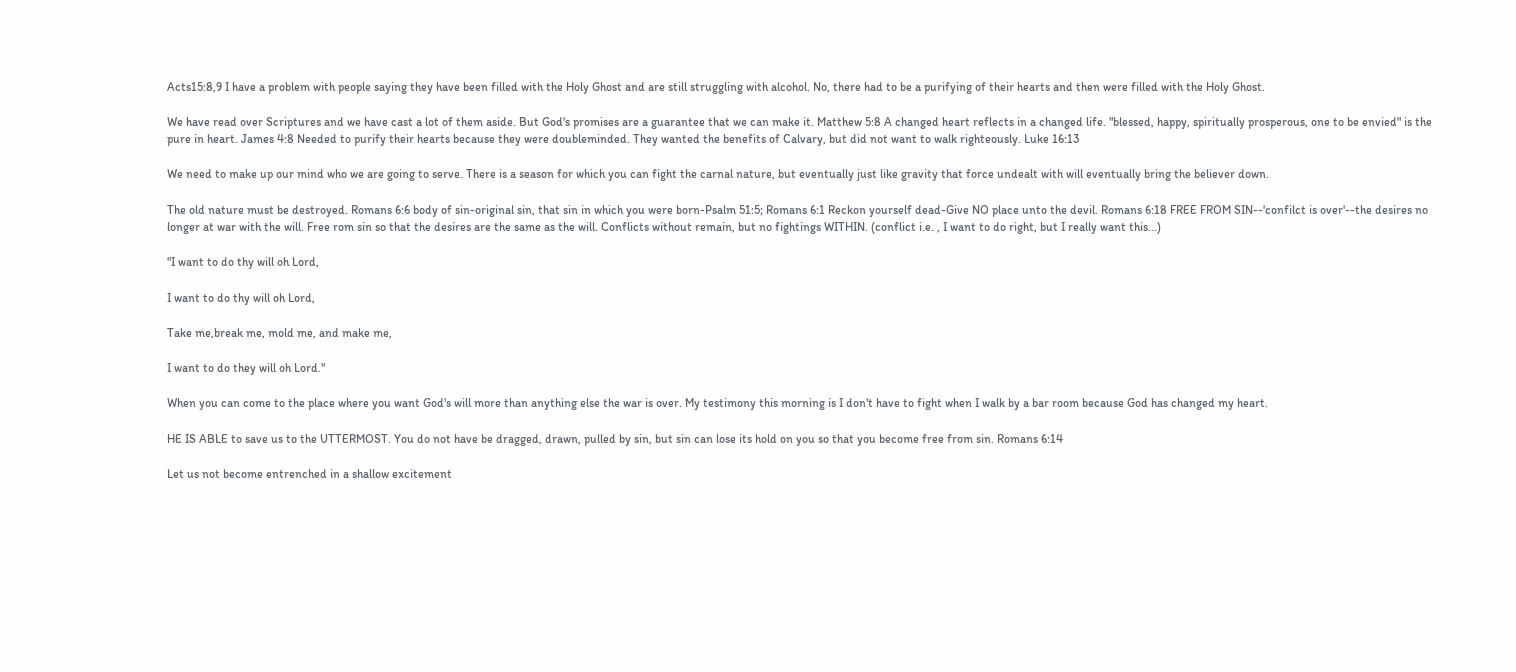Acts15:8,9 I have a problem with people saying they have been filled with the Holy Ghost and are still struggling with alcohol. No, there had to be a purifying of their hearts and then were filled with the Holy Ghost.

We have read over Scriptures and we have cast a lot of them aside. But God's promises are a guarantee that we can make it. Matthew 5:8 A changed heart reflects in a changed life. "blessed, happy, spiritually prosperous, one to be envied" is the pure in heart. James 4:8 Needed to purify their hearts because they were doubleminded. They wanted the benefits of Calvary, but did not want to walk righteously. Luke 16:13

We need to make up our mind who we are going to serve. There is a season for which you can fight the carnal nature, but eventually just like gravity that force undealt with will eventually bring the believer down.

The old nature must be destroyed. Romans 6:6 body of sin-original sin, that sin in which you were born-Psalm 51:5; Romans 6:1 Reckon yourself dead-Give NO place unto the devil. Romans 6:18 FREE FROM SIN--'confilct is over'--the desires no longer at war with the will. Free rom sin so that the desires are the same as the will. Conflicts without remain, but no fightings WITHIN. (conflict i.e. , I want to do right, but I really want this...)

"I want to do thy will oh Lord,

I want to do thy will oh Lord,

Take me,break me, mold me, and make me,

I want to do they will oh Lord."

When you can come to the place where you want God's will more than anything else the war is over. My testimony this morning is I don't have to fight when I walk by a bar room because God has changed my heart.

HE IS ABLE to save us to the UTTERMOST. You do not have be dragged, drawn, pulled by sin, but sin can lose its hold on you so that you become free from sin. Romans 6:14

Let us not become entrenched in a shallow excitement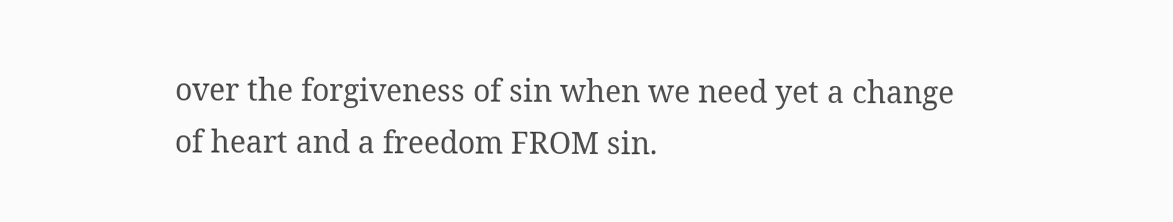over the forgiveness of sin when we need yet a change of heart and a freedom FROM sin.